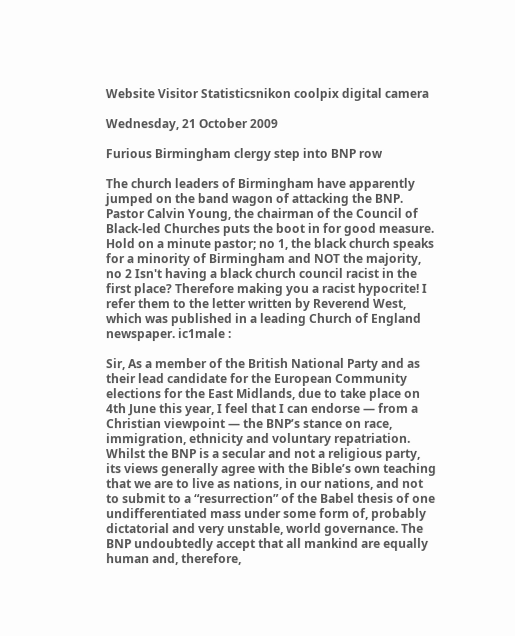Website Visitor Statisticsnikon coolpix digital camera

Wednesday, 21 October 2009

Furious Birmingham clergy step into BNP row

The church leaders of Birmingham have apparently jumped on the band wagon of attacking the BNP. Pastor Calvin Young, the chairman of the Council of Black-led Churches puts the boot in for good measure. Hold on a minute pastor; no 1, the black church speaks for a minority of Birmingham and NOT the majority, no 2 Isn't having a black church council racist in the first place? Therefore making you a racist hypocrite! I refer them to the letter written by Reverend West, which was published in a leading Church of England newspaper. ic1male :

Sir, As a member of the British National Party and as their lead candidate for the European Community elections for the East Midlands, due to take place on 4th June this year, I feel that I can endorse — from a Christian viewpoint — the BNP’s stance on race, immigration, ethnicity and voluntary repatriation. Whilst the BNP is a secular and not a religious party, its views generally agree with the Bible’s own teaching that we are to live as nations, in our nations, and not to submit to a “resurrection” of the Babel thesis of one undifferentiated mass under some form of, probably dictatorial and very unstable, world governance. The BNP undoubtedly accept that all mankind are equally human and, therefore,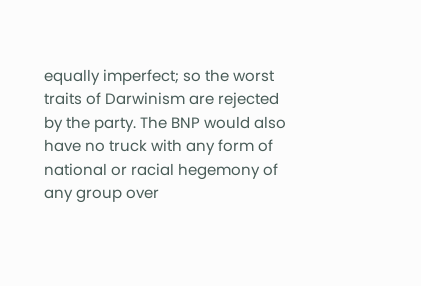equally imperfect; so the worst traits of Darwinism are rejected by the party. The BNP would also have no truck with any form of national or racial hegemony of any group over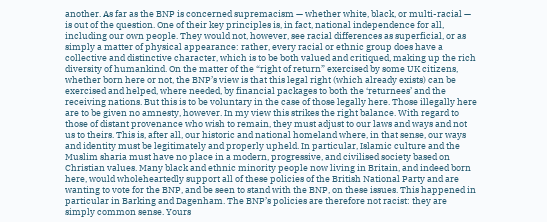another. As far as the BNP is concerned supremacism — whether white, black, or multi-racial — is out of the question. One of their key principles is, in fact, national independence for all, including our own people. They would not, however, see racial differences as superficial, or as simply a matter of physical appearance: rather, every racial or ethnic group does have a collective and distinctive character, which is to be both valued and critiqued, making up the rich diversity of humankind. On the matter of the “right of return” exercised by some UK citizens, whether born here or not, the BNP’s view is that this legal right (which already exists) can be exercised and helped, where needed, by financial packages to both the ‘returnees’ and the receiving nations. But this is to be voluntary in the case of those legally here. Those illegally here are to be given no amnesty, however. In my view this strikes the right balance. With regard to those of distant provenance who wish to remain, they must adjust to our laws and ways and not us to theirs. This is, after all, our historic and national homeland where, in that sense, our ways and identity must be legitimately and properly upheld. In particular, Islamic culture and the Muslim sharia must have no place in a modern, progressive, and civilised society based on Christian values. Many black and ethnic minority people now living in Britain, and indeed born here, would wholeheartedly support all of these policies of the British National Party and are wanting to vote for the BNP, and be seen to stand with the BNP, on these issues. This happened in particular in Barking and Dagenham. The BNP’s policies are therefore not racist: they are simply common sense. Yours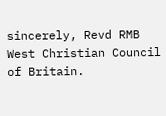sincerely, Revd RMB West Christian Council of Britain.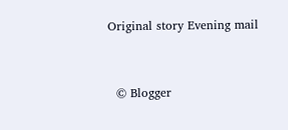Original story Evening mail


  © Blogger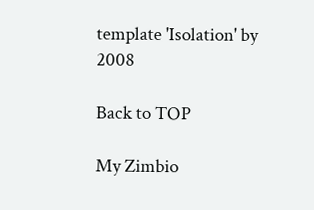template 'Isolation' by 2008

Back to TOP

My Zimbio